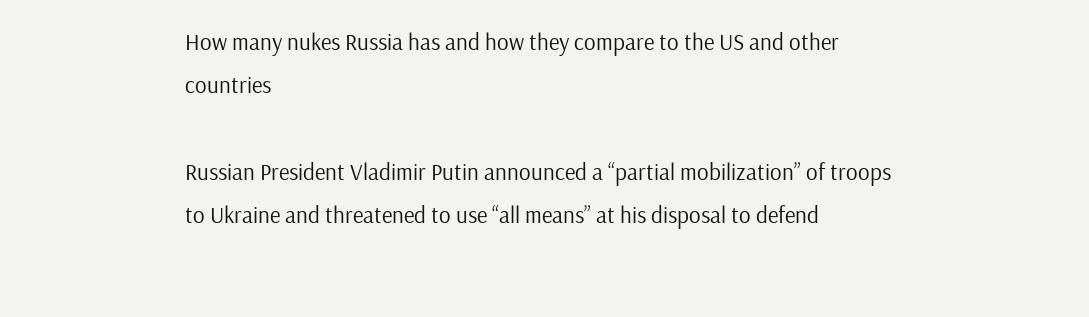How many nukes Russia has and how they compare to the US and other countries

Russian President Vladimir Putin announced a “partial mobilization” of troops to Ukraine and threatened to use “all means” at his disposal to defend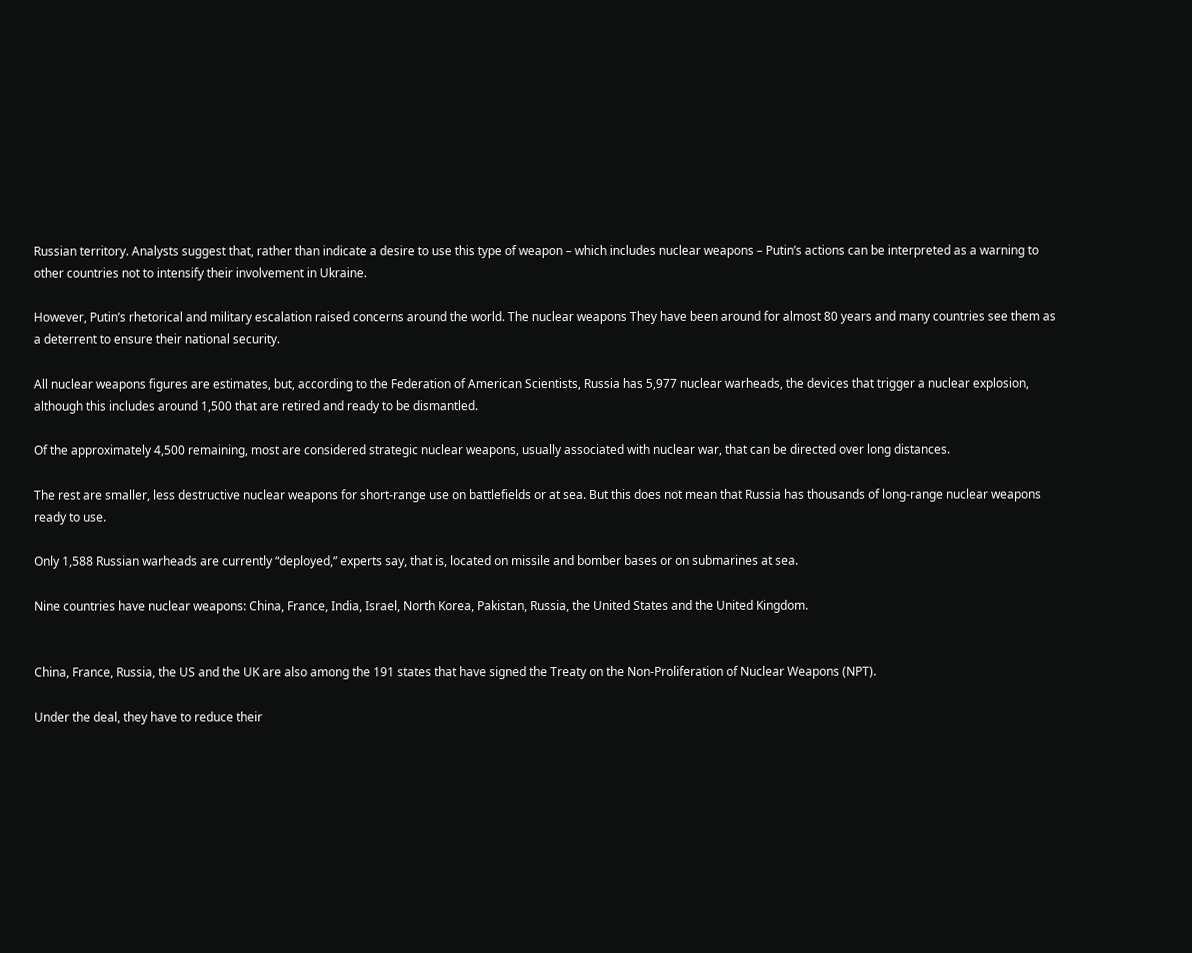Russian territory. Analysts suggest that, rather than indicate a desire to use this type of weapon – which includes nuclear weapons – Putin’s actions can be interpreted as a warning to other countries not to intensify their involvement in Ukraine.

However, Putin’s rhetorical and military escalation raised concerns around the world. The nuclear weapons They have been around for almost 80 years and many countries see them as a deterrent to ensure their national security.

All nuclear weapons figures are estimates, but, according to the Federation of American Scientists, Russia has 5,977 nuclear warheads, the devices that trigger a nuclear explosion, although this includes around 1,500 that are retired and ready to be dismantled.

Of the approximately 4,500 remaining, most are considered strategic nuclear weapons, usually associated with nuclear war, that can be directed over long distances.

The rest are smaller, less destructive nuclear weapons for short-range use on battlefields or at sea. But this does not mean that Russia has thousands of long-range nuclear weapons ready to use.

Only 1,588 Russian warheads are currently “deployed,” experts say, that is, located on missile and bomber bases or on submarines at sea.

Nine countries have nuclear weapons: China, France, India, Israel, North Korea, Pakistan, Russia, the United States and the United Kingdom.


China, France, Russia, the US and the UK are also among the 191 states that have signed the Treaty on the Non-Proliferation of Nuclear Weapons (NPT).

Under the deal, they have to reduce their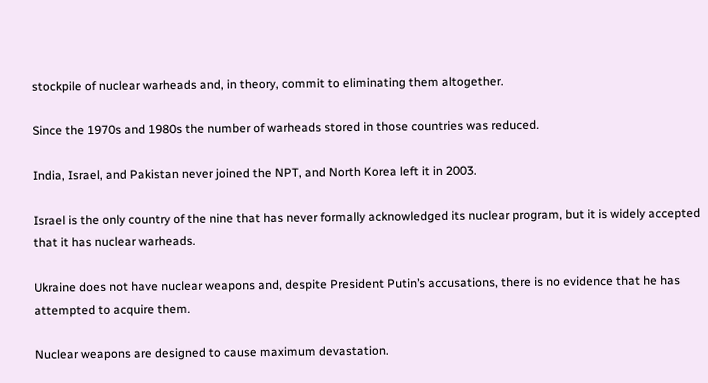stockpile of nuclear warheads and, in theory, commit to eliminating them altogether.

Since the 1970s and 1980s the number of warheads stored in those countries was reduced.

India, Israel, and Pakistan never joined the NPT, and North Korea left it in 2003.

Israel is the only country of the nine that has never formally acknowledged its nuclear program, but it is widely accepted that it has nuclear warheads.

Ukraine does not have nuclear weapons and, despite President Putin’s accusations, there is no evidence that he has attempted to acquire them.

Nuclear weapons are designed to cause maximum devastation.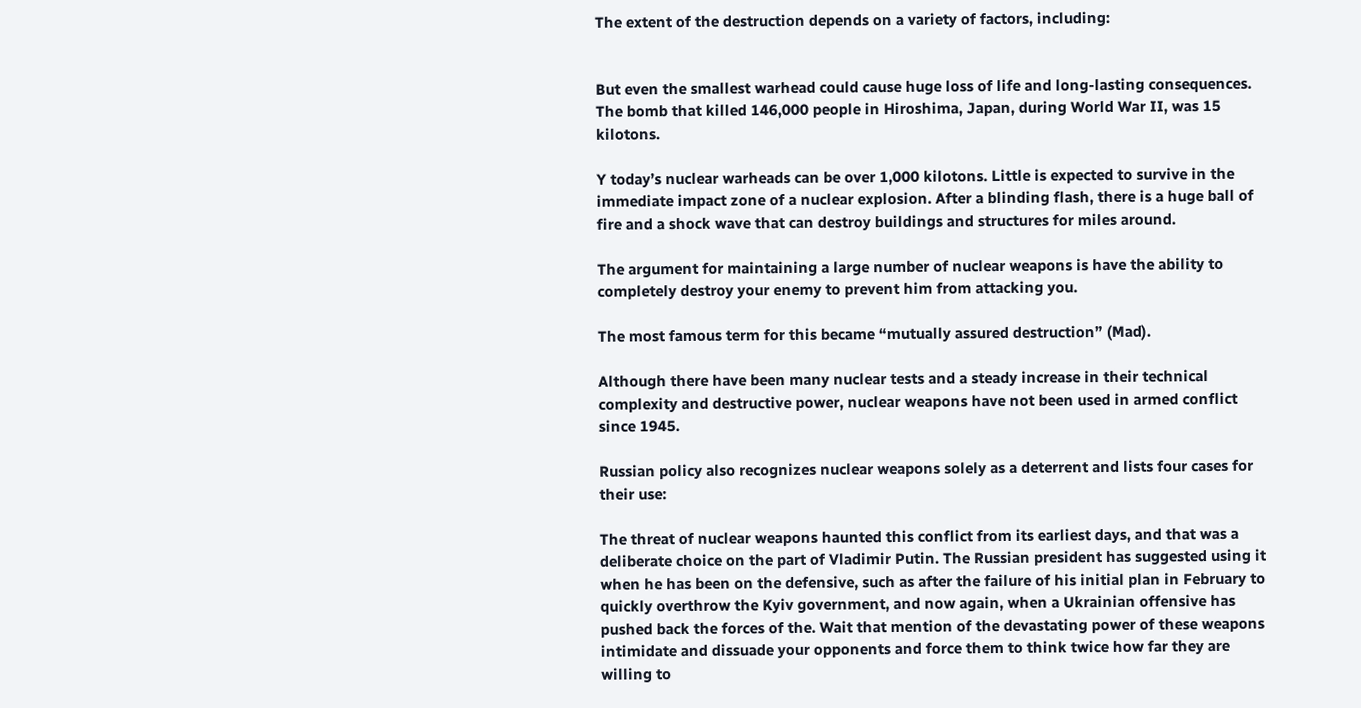The extent of the destruction depends on a variety of factors, including:


But even the smallest warhead could cause huge loss of life and long-lasting consequences. The bomb that killed 146,000 people in Hiroshima, Japan, during World War II, was 15 kilotons.

Y today’s nuclear warheads can be over 1,000 kilotons. Little is expected to survive in the immediate impact zone of a nuclear explosion. After a blinding flash, there is a huge ball of fire and a shock wave that can destroy buildings and structures for miles around.

The argument for maintaining a large number of nuclear weapons is have the ability to completely destroy your enemy to prevent him from attacking you.

The most famous term for this became “mutually assured destruction” (Mad).

Although there have been many nuclear tests and a steady increase in their technical complexity and destructive power, nuclear weapons have not been used in armed conflict since 1945.

Russian policy also recognizes nuclear weapons solely as a deterrent and lists four cases for their use:

The threat of nuclear weapons haunted this conflict from its earliest days, and that was a deliberate choice on the part of Vladimir Putin. The Russian president has suggested using it when he has been on the defensive, such as after the failure of his initial plan in February to quickly overthrow the Kyiv government, and now again, when a Ukrainian offensive has pushed back the forces of the. Wait that mention of the devastating power of these weapons intimidate and dissuade your opponents and force them to think twice how far they are willing to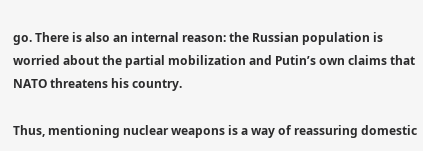go. There is also an internal reason: the Russian population is worried about the partial mobilization and Putin’s own claims that NATO threatens his country.

Thus, mentioning nuclear weapons is a way of reassuring domestic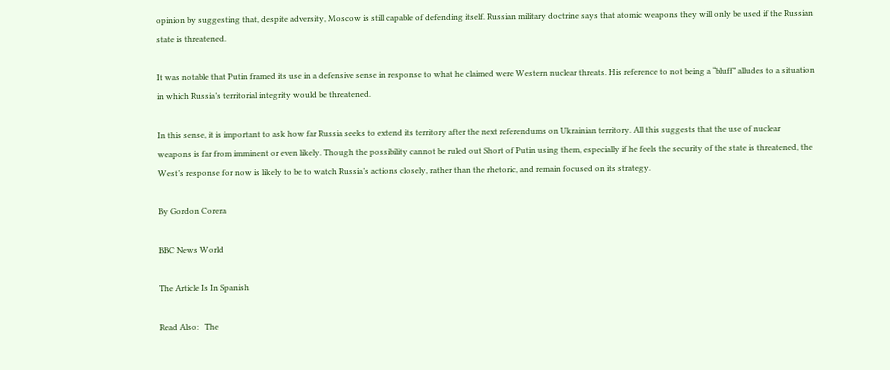opinion by suggesting that, despite adversity, Moscow is still capable of defending itself. Russian military doctrine says that atomic weapons they will only be used if the Russian state is threatened.

It was notable that Putin framed its use in a defensive sense in response to what he claimed were Western nuclear threats. His reference to not being a “bluff” alludes to a situation in which Russia’s territorial integrity would be threatened.

In this sense, it is important to ask how far Russia seeks to extend its territory after the next referendums on Ukrainian territory. All this suggests that the use of nuclear weapons is far from imminent or even likely. Though the possibility cannot be ruled out Short of Putin using them, especially if he feels the security of the state is threatened, the West’s response for now is likely to be to watch Russia’s actions closely, rather than the rhetoric, and remain focused on its strategy.

By Gordon Corera

BBC News World

The Article Is In Spanish

Read Also:   The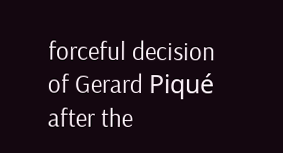forceful decision of Gerard Piqué after the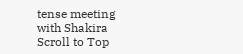tense meeting with Shakira
Scroll to Top